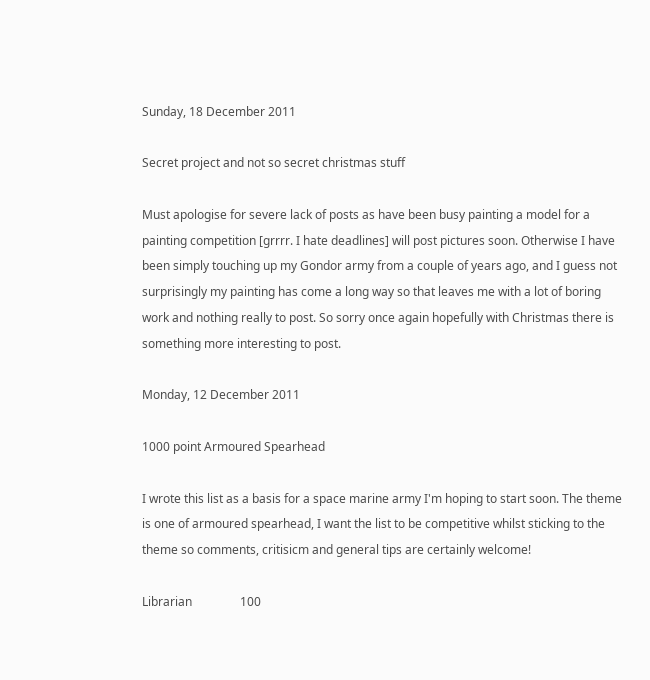Sunday, 18 December 2011

Secret project and not so secret christmas stuff

Must apologise for severe lack of posts as have been busy painting a model for a painting competition [grrrr. I hate deadlines] will post pictures soon. Otherwise I have been simply touching up my Gondor army from a couple of years ago, and I guess not surprisingly my painting has come a long way so that leaves me with a lot of boring work and nothing really to post. So sorry once again hopefully with Christmas there is something more interesting to post.

Monday, 12 December 2011

1000 point Armoured Spearhead

I wrote this list as a basis for a space marine army I'm hoping to start soon. The theme is one of armoured spearhead, I want the list to be competitive whilst sticking to the theme so comments, critisicm and general tips are certainly welcome!

Librarian                100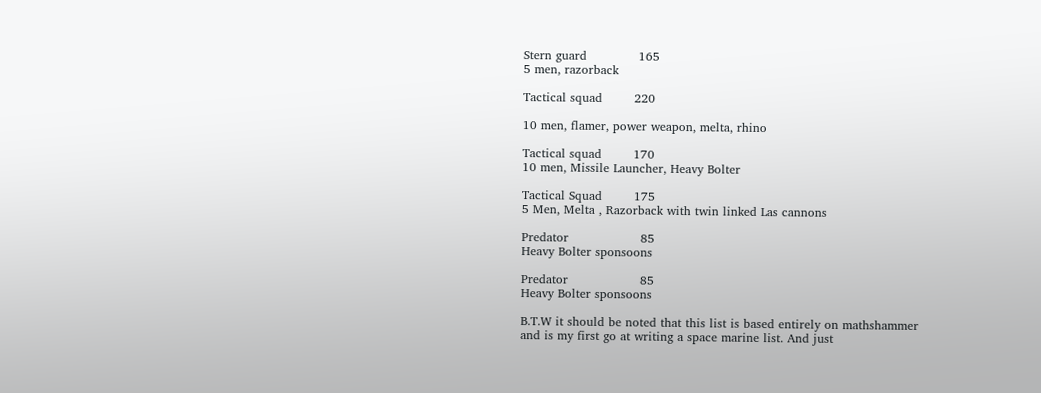Stern guard             165
5 men, razorback

Tactical squad        220

10 men, flamer, power weapon, melta, rhino

Tactical squad        170
10 men, Missile Launcher, Heavy Bolter

Tactical Squad        175
5 Men, Melta , Razorback with twin linked Las cannons

Predator                  85
Heavy Bolter sponsoons

Predator                  85
Heavy Bolter sponsoons

B.T.W it should be noted that this list is based entirely on mathshammer and is my first go at writing a space marine list. And just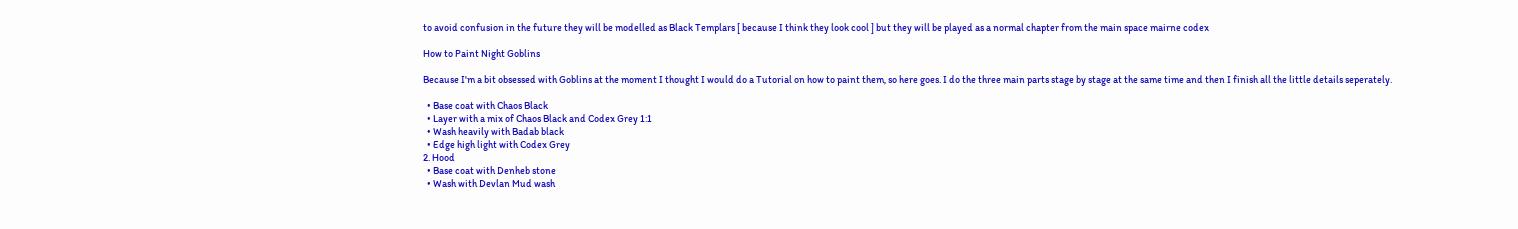to avoid confusion in the future they will be modelled as Black Templars [ because I think they look cool ] but they will be played as a normal chapter from the main space mairne codex

How to Paint Night Goblins

Because I'm a bit obsessed with Goblins at the moment I thought I would do a Tutorial on how to paint them, so here goes. I do the three main parts stage by stage at the same time and then I finish all the little details seperately.

  • Base coat with Chaos Black
  • Layer with a mix of Chaos Black and Codex Grey 1:1
  • Wash heavily with Badab black
  • Edge high light with Codex Grey
2. Hood
  • Base coat with Denheb stone
  • Wash with Devlan Mud wash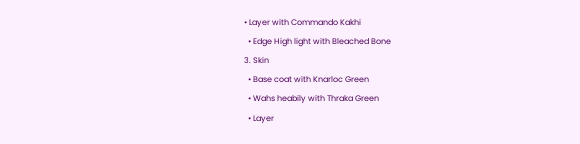• Layer with Commando Kakhi
  • Edge High light with Bleached Bone
3. Skin
  • Base coat with Knarloc Green
  • Wahs heabily with Thraka Green
  • Layer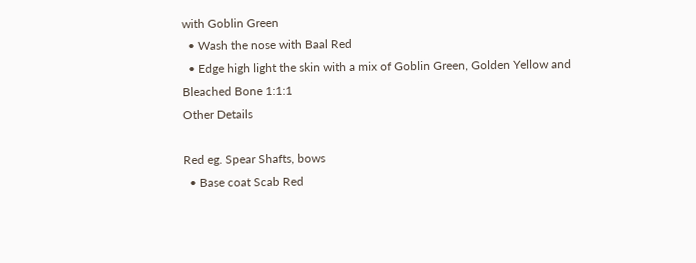with Goblin Green
  • Wash the nose with Baal Red
  • Edge high light the skin with a mix of Goblin Green, Golden Yellow and Bleached Bone 1:1:1
Other Details

Red eg. Spear Shafts, bows
  • Base coat Scab Red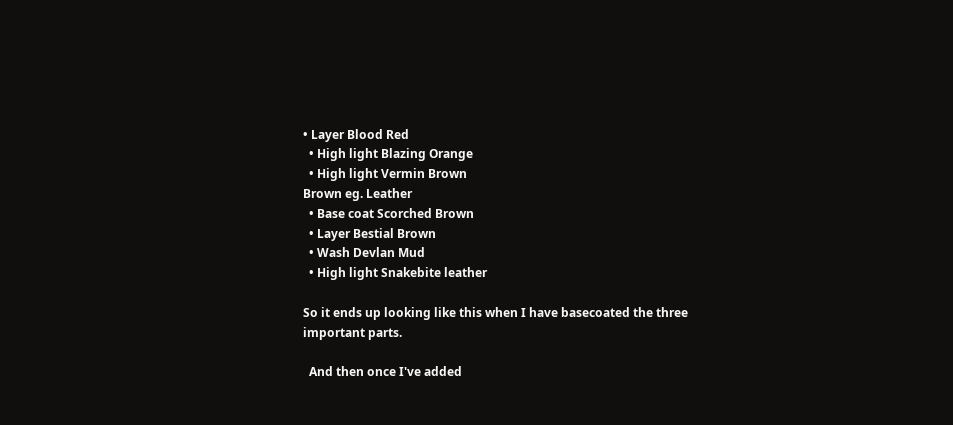• Layer Blood Red
  • High light Blazing Orange
  • High light Vermin Brown
Brown eg. Leather
  • Base coat Scorched Brown
  • Layer Bestial Brown
  • Wash Devlan Mud
  • High light Snakebite leather

So it ends up looking like this when I have basecoated the three important parts.

  And then once I've added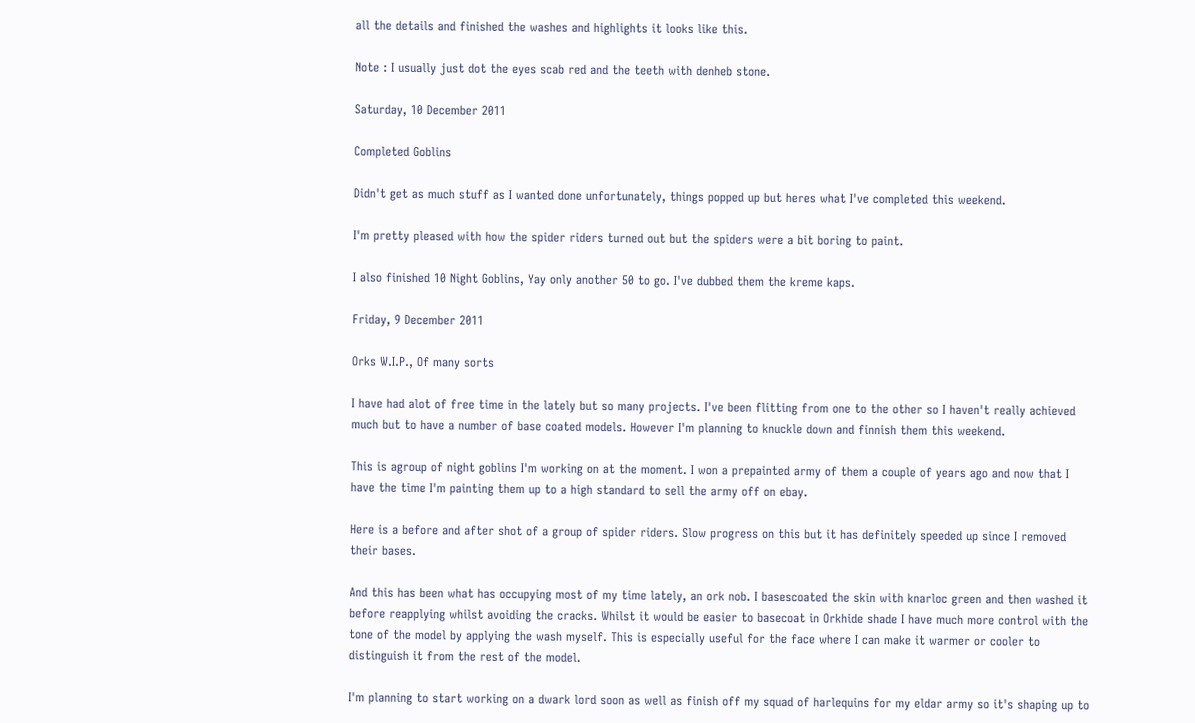all the details and finished the washes and highlights it looks like this.

Note : I usually just dot the eyes scab red and the teeth with denheb stone.

Saturday, 10 December 2011

Completed Goblins

Didn't get as much stuff as I wanted done unfortunately, things popped up but heres what I've completed this weekend.

I'm pretty pleased with how the spider riders turned out but the spiders were a bit boring to paint.

I also finished 10 Night Goblins, Yay only another 50 to go. I've dubbed them the kreme kaps.

Friday, 9 December 2011

Orks W.I.P., Of many sorts

I have had alot of free time in the lately but so many projects. I've been flitting from one to the other so I haven't really achieved much but to have a number of base coated models. However I'm planning to knuckle down and finnish them this weekend.

This is agroup of night goblins I'm working on at the moment. I won a prepainted army of them a couple of years ago and now that I have the time I'm painting them up to a high standard to sell the army off on ebay.

Here is a before and after shot of a group of spider riders. Slow progress on this but it has definitely speeded up since I removed their bases.

And this has been what has occupying most of my time lately, an ork nob. I basescoated the skin with knarloc green and then washed it before reapplying whilst avoiding the cracks. Whilst it would be easier to basecoat in Orkhide shade I have much more control with the tone of the model by applying the wash myself. This is especially useful for the face where I can make it warmer or cooler to distinguish it from the rest of the model.

I'm planning to start working on a dwark lord soon as well as finish off my squad of harlequins for my eldar army so it's shaping up to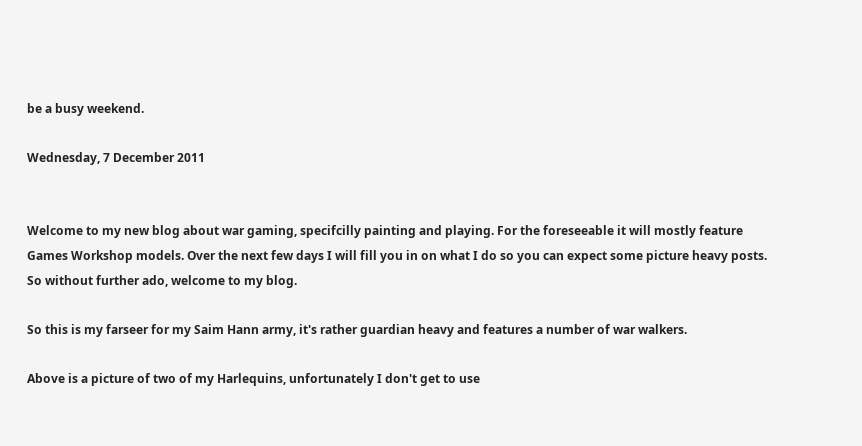be a busy weekend.

Wednesday, 7 December 2011


Welcome to my new blog about war gaming, specifcilly painting and playing. For the foreseeable it will mostly feature Games Workshop models. Over the next few days I will fill you in on what I do so you can expect some picture heavy posts. So without further ado, welcome to my blog.

So this is my farseer for my Saim Hann army, it's rather guardian heavy and features a number of war walkers.

Above is a picture of two of my Harlequins, unfortunately I don't get to use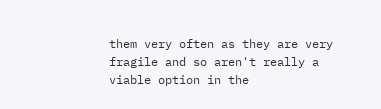them very often as they are very fragile and so aren't really a viable option in the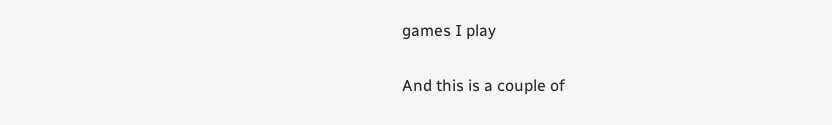games I play

And this is a couple of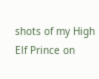shots of my High Elf Prince on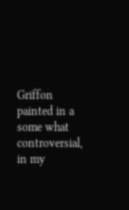Griffon painted in a some what controversial, in my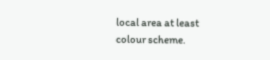local area at least colour scheme.